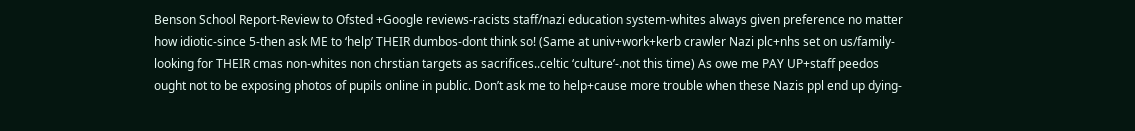Benson School Report-Review to Ofsted +Google reviews-racists staff/nazi education system-whites always given preference no matter how idiotic-since 5-then ask ME to ‘help’ THEIR dumbos-dont think so! (Same at univ+work+kerb crawler Nazi plc+nhs set on us/family-looking for THEIR cmas non-whites non chrstian targets as sacrifices..celtic ‘culture’-.not this time) As owe me PAY UP+staff peedos ought not to be exposing photos of pupils online in public. Don’t ask me to help+cause more trouble when these Nazis ppl end up dying-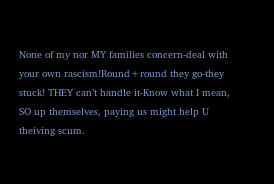None of my nor MY families concern-deal with your own rascism!Round+round they go-they stuck! THEY can’t handle it-Know what I mean, SO up themselves, paying us might help U theiving scum.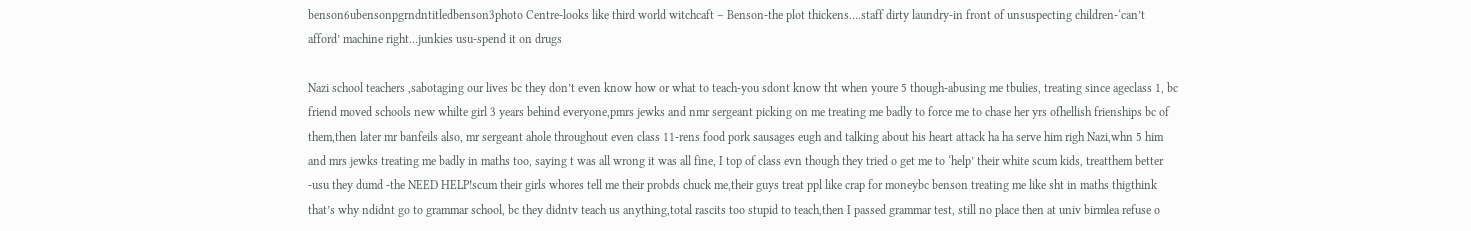benson6ubensonpgrndntitledbenson3photo Centre-looks like third world witchcaft – Benson-the plot thickens….staff dirty laundry-in front of unsuspecting children-‘can’t afford’ machine right…junkies usu-spend it on drugs

Nazi school teachers ,sabotaging our lives bc they don’t even know how or what to teach-you sdont know tht when youre 5 though-abusing me tbulies, treating since ageclass 1, bc friend moved schools new whilte girl 3 years behind everyone,pmrs jewks and nmr sergeant picking on me treating me badly to force me to chase her yrs ofhellish frienships bc of them,then later mr banfeils also, mr sergeant ahole throughout even class 11-rens food pork sausages eugh and talking about his heart attack ha ha serve him righ Nazi,whn 5 him and mrs jewks treating me badly in maths too, saying t was all wrong it was all fine, I top of class evn though they tried o get me to ‘help’ their white scum kids, treatthem better -usu they dumd -the NEED HELP!scum their girls whores tell me their probds chuck me,their guys treat ppl like crap for moneybc benson treating me like sht in maths thigthink that’s why ndidnt go to grammar school, bc they didntv teach us anything,total rascits too stupid to teach,then I passed grammar test, still no place then at univ birmlea refuse o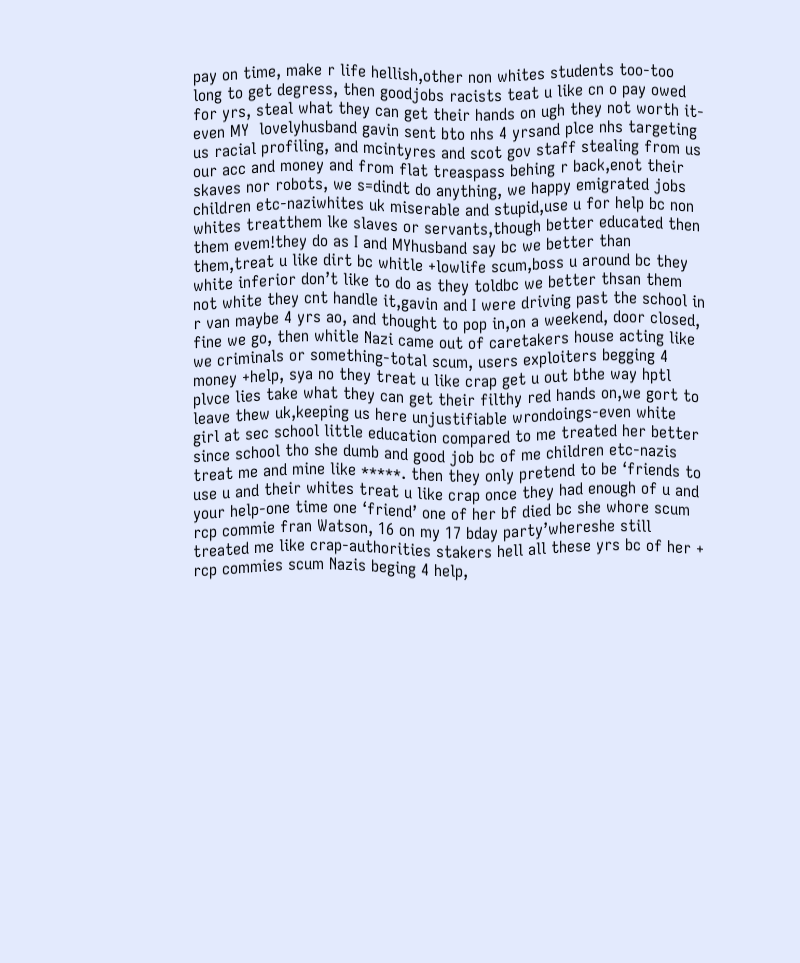pay on time, make r life hellish,other non whites students too-too long to get degress, then goodjobs racists teat u like cn o pay owed for yrs, steal what they can get their hands on ugh they not worth it-even MY  lovelyhusband gavin sent bto nhs 4 yrsand plce nhs targeting us racial profiling, and mcintyres and scot gov staff stealing from us our acc and money and from flat treaspass behing r back,enot their skaves nor robots, we s=dindt do anything, we happy emigrated jobs children etc-naziwhites uk miserable and stupid,use u for help bc non whites treatthem lke slaves or servants,though better educated then them evem!they do as I and MYhusband say bc we better than them,treat u like dirt bc whitle +lowlife scum,boss u around bc they white inferior don’t like to do as they toldbc we better thsan them not white they cnt handle it,gavin and I were driving past the school in r van maybe 4 yrs ao, and thought to pop in,on a weekend, door closed, fine we go, then whitle Nazi came out of caretakers house acting like we criminals or something-total scum, users exploiters begging 4 money +help, sya no they treat u like crap get u out bthe way hptl plvce lies take what they can get their filthy red hands on,we gort to leave thew uk,keeping us here unjustifiable wrondoings-even white girl at sec school little education compared to me treated her better since school tho she dumb and good job bc of me children etc-nazis treat me and mine like *****. then they only pretend to be ‘friends to use u and their whites treat u like crap once they had enough of u and your help-one time one ‘friend’ one of her bf died bc she whore scum rcp commie fran Watson, 16 on my 17 bday party’whereshe still treated me like crap-authorities stakers hell all these yrs bc of her + rcp commies scum Nazis beging 4 help,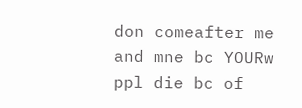don comeafter me and mne bc YOURw ppl die bc of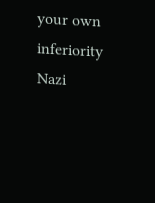your own inferiority Nazi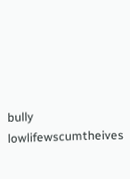bully lowlifewscumtheives